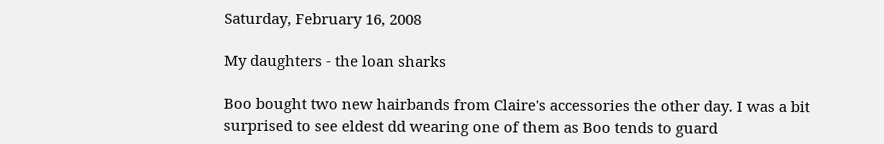Saturday, February 16, 2008

My daughters - the loan sharks

Boo bought two new hairbands from Claire's accessories the other day. I was a bit surprised to see eldest dd wearing one of them as Boo tends to guard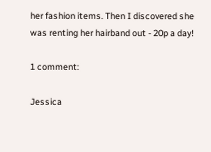her fashion items. Then I discovered she was renting her hairband out - 20p a day!

1 comment:

Jessica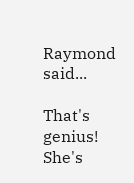Raymond said...

That's genius! She's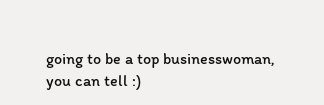going to be a top businesswoman, you can tell :)